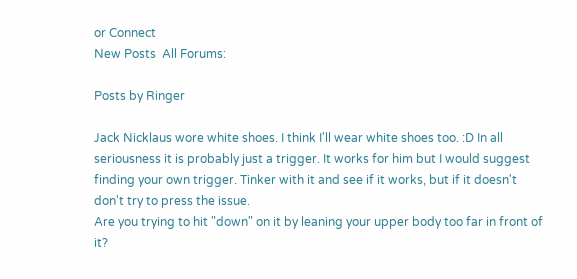or Connect
New Posts  All Forums:

Posts by Ringer

Jack Nicklaus wore white shoes. I think I'll wear white shoes too. :D In all seriousness it is probably just a trigger. It works for him but I would suggest finding your own trigger. Tinker with it and see if it works, but if it doesn't don't try to press the issue.
Are you trying to hit "down" on it by leaning your upper body too far in front of it?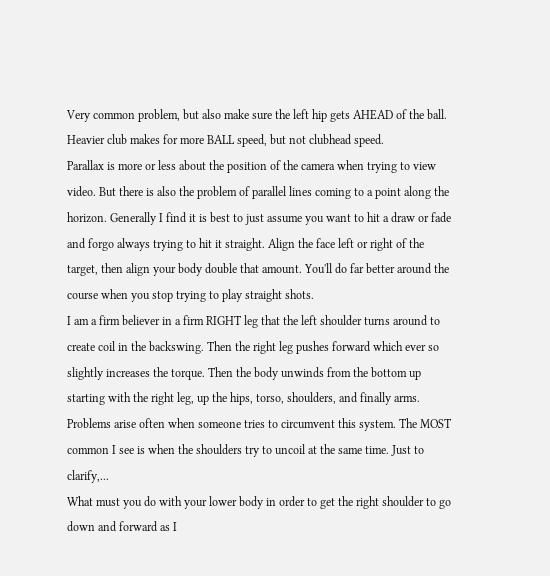Very common problem, but also make sure the left hip gets AHEAD of the ball.
Heavier club makes for more BALL speed, but not clubhead speed.
Parallax is more or less about the position of the camera when trying to view video. But there is also the problem of parallel lines coming to a point along the horizon. Generally I find it is best to just assume you want to hit a draw or fade and forgo always trying to hit it straight. Align the face left or right of the target, then align your body double that amount. You'll do far better around the course when you stop trying to play straight shots.
I am a firm believer in a firm RIGHT leg that the left shoulder turns around to create coil in the backswing. Then the right leg pushes forward which ever so slightly increases the torque. Then the body unwinds from the bottom up starting with the right leg, up the hips, torso, shoulders, and finally arms. Problems arise often when someone tries to circumvent this system. The MOST common I see is when the shoulders try to uncoil at the same time. Just to clarify,...
What must you do with your lower body in order to get the right shoulder to go down and forward as I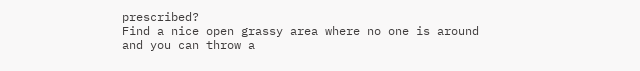prescribed?
Find a nice open grassy area where no one is around and you can throw a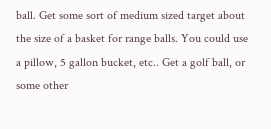ball. Get some sort of medium sized target about the size of a basket for range balls. You could use a pillow, 5 gallon bucket, etc.. Get a golf ball, or some other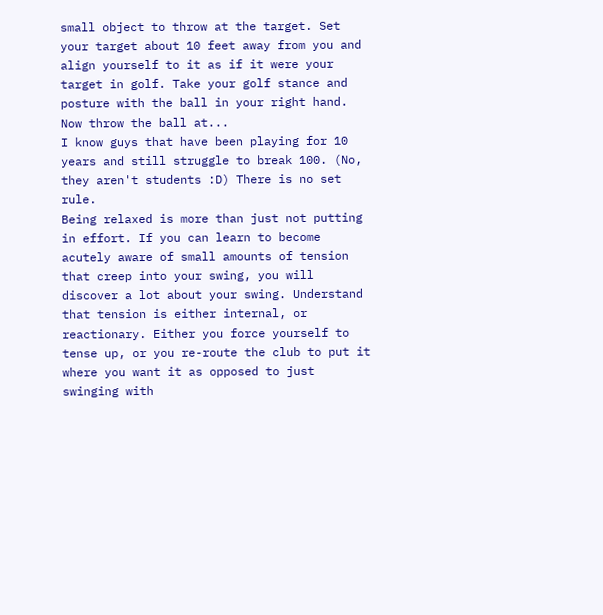small object to throw at the target. Set your target about 10 feet away from you and align yourself to it as if it were your target in golf. Take your golf stance and posture with the ball in your right hand. Now throw the ball at...
I know guys that have been playing for 10 years and still struggle to break 100. (No, they aren't students :D) There is no set rule.
Being relaxed is more than just not putting in effort. If you can learn to become acutely aware of small amounts of tension that creep into your swing, you will discover a lot about your swing. Understand that tension is either internal, or reactionary. Either you force yourself to tense up, or you re-route the club to put it where you want it as opposed to just swinging with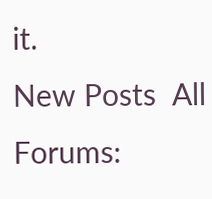it.
New Posts  All Forums: